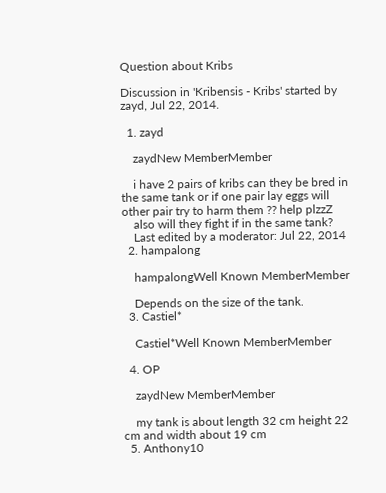Question about Kribs

Discussion in 'Kribensis - Kribs' started by zayd, Jul 22, 2014.

  1. zayd

    zaydNew MemberMember

    i have 2 pairs of kribs can they be bred in the same tank or if one pair lay eggs will other pair try to harm them ?? help plzzZ
    also will they fight if in the same tank?
    Last edited by a moderator: Jul 22, 2014
  2. hampalong

    hampalongWell Known MemberMember

    Depends on the size of the tank.
  3. Castiel*

    Castiel*Well Known MemberMember

  4. OP

    zaydNew MemberMember

    my tank is about length 32 cm height 22 cm and width about 19 cm
  5. Anthony10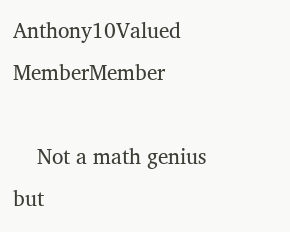Anthony10Valued MemberMember

    Not a math genius but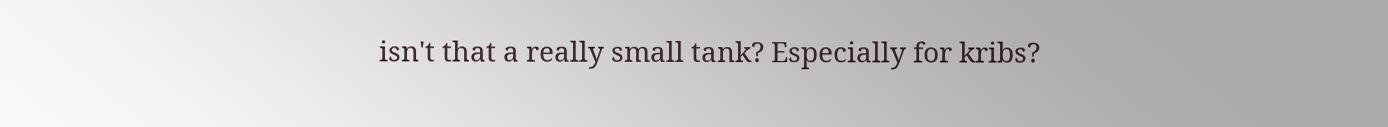isn't that a really small tank? Especially for kribs?